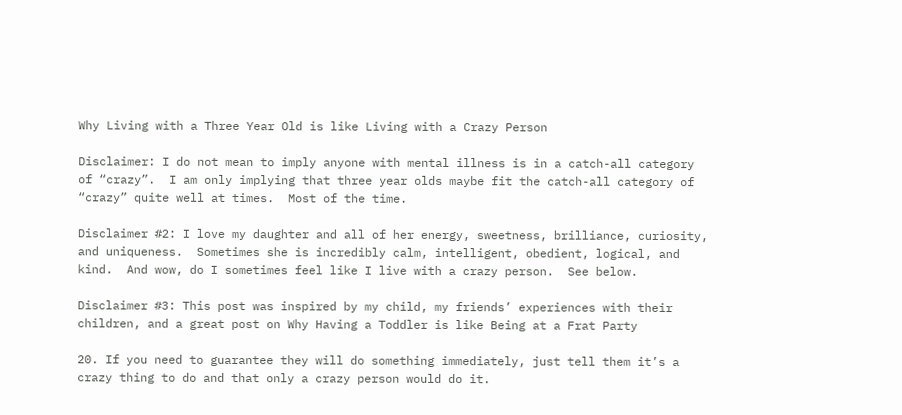Why Living with a Three Year Old is like Living with a Crazy Person

Disclaimer: I do not mean to imply anyone with mental illness is in a catch-all category of “crazy”.  I am only implying that three year olds maybe fit the catch-all category of “crazy” quite well at times.  Most of the time.

Disclaimer #2: I love my daughter and all of her energy, sweetness, brilliance, curiosity, and uniqueness.  Sometimes she is incredibly calm, intelligent, obedient, logical, and kind.  And wow, do I sometimes feel like I live with a crazy person.  See below.

Disclaimer #3: This post was inspired by my child, my friends’ experiences with their children, and a great post on Why Having a Toddler is like Being at a Frat Party

20. If you need to guarantee they will do something immediately, just tell them it’s a crazy thing to do and that only a crazy person would do it.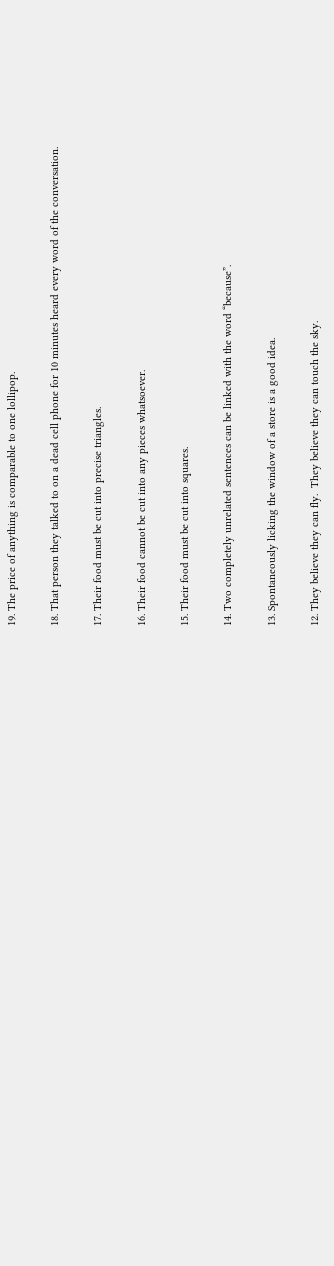19. The price of anything is comparable to one lollipop.

18. That person they talked to on a dead cell phone for 10 minutes heard every word of the conversation.

17. Their food must be cut into precise triangles.

16. Their food cannot be cut into any pieces whatsoever.

15. Their food must be cut into squares.

14. Two completely unrelated sentences can be linked with the word “because”.

13. Spontaneously licking the window of a store is a good idea.

12. They believe they can fly.  They believe they can touch the sky.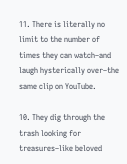11. There is literally no limit to the number of times they can watch–and laugh hysterically over–the same clip on YouTube.

10. They dig through the trash looking for treasures–like beloved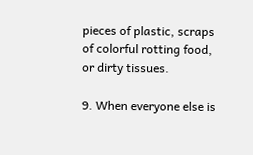pieces of plastic, scraps of colorful rotting food, or dirty tissues.

9. When everyone else is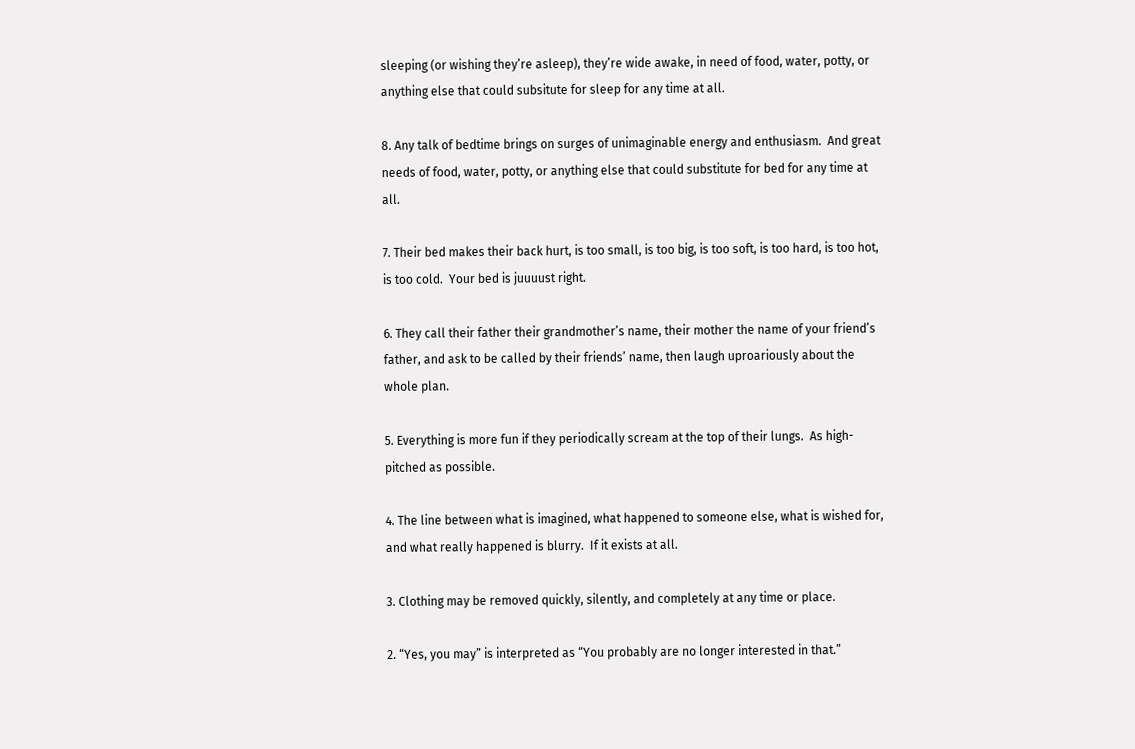sleeping (or wishing they’re asleep), they’re wide awake, in need of food, water, potty, or anything else that could subsitute for sleep for any time at all.

8. Any talk of bedtime brings on surges of unimaginable energy and enthusiasm.  And great needs of food, water, potty, or anything else that could substitute for bed for any time at all.

7. Their bed makes their back hurt, is too small, is too big, is too soft, is too hard, is too hot, is too cold.  Your bed is juuuust right.

6. They call their father their grandmother’s name, their mother the name of your friend’s father, and ask to be called by their friends’ name, then laugh uproariously about the whole plan.

5. Everything is more fun if they periodically scream at the top of their lungs.  As high-pitched as possible.

4. The line between what is imagined, what happened to someone else, what is wished for, and what really happened is blurry.  If it exists at all.

3. Clothing may be removed quickly, silently, and completely at any time or place.

2. “Yes, you may” is interpreted as “You probably are no longer interested in that.”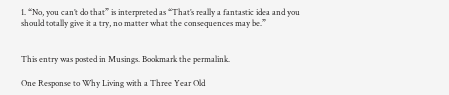1. “No, you can’t do that” is interpreted as “That’s really a fantastic idea and you should totally give it a try, no matter what the consequences may be.”


This entry was posted in Musings. Bookmark the permalink.

One Response to Why Living with a Three Year Old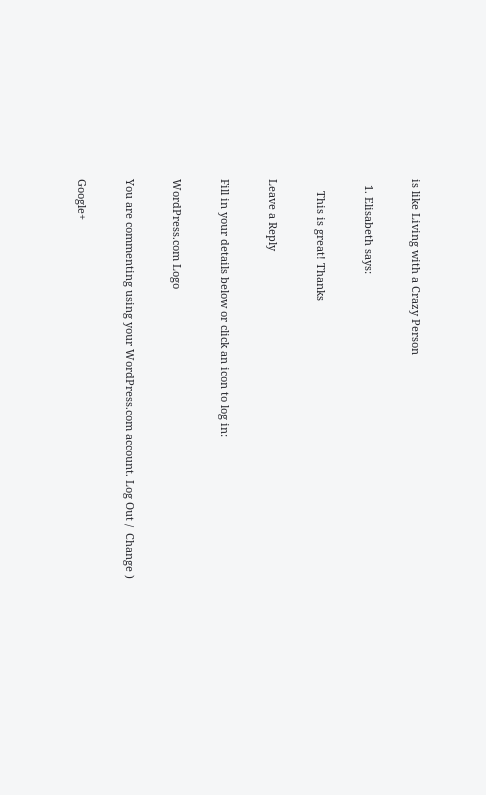is like Living with a Crazy Person

  1. Elisabeth says:

    This is great! Thanks

Leave a Reply

Fill in your details below or click an icon to log in:

WordPress.com Logo

You are commenting using your WordPress.com account. Log Out /  Change )

Google+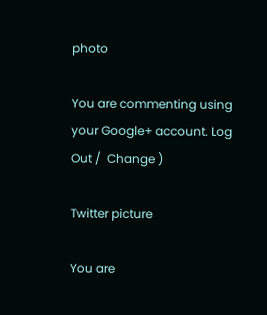photo

You are commenting using your Google+ account. Log Out /  Change )

Twitter picture

You are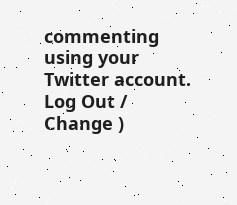commenting using your Twitter account. Log Out /  Change )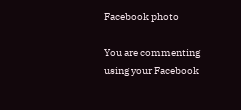Facebook photo

You are commenting using your Facebook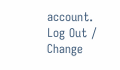account. Log Out /  Change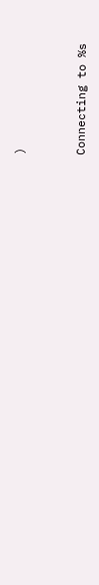)


Connecting to %s